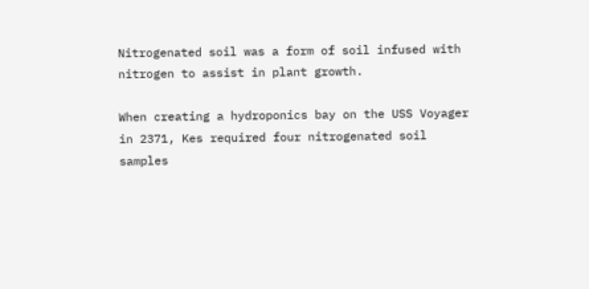Nitrogenated soil was a form of soil infused with nitrogen to assist in plant growth.

When creating a hydroponics bay on the USS Voyager in 2371, Kes required four nitrogenated soil samples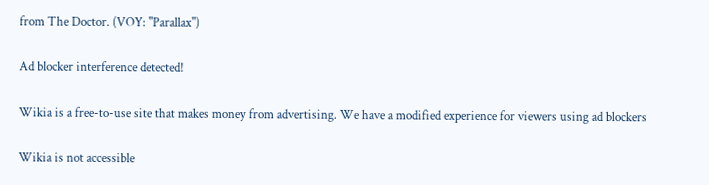from The Doctor. (VOY: "Parallax")

Ad blocker interference detected!

Wikia is a free-to-use site that makes money from advertising. We have a modified experience for viewers using ad blockers

Wikia is not accessible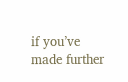if you’ve made further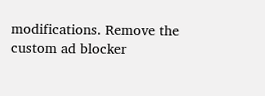modifications. Remove the custom ad blocker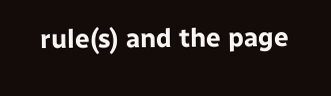rule(s) and the page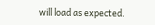will load as expected.